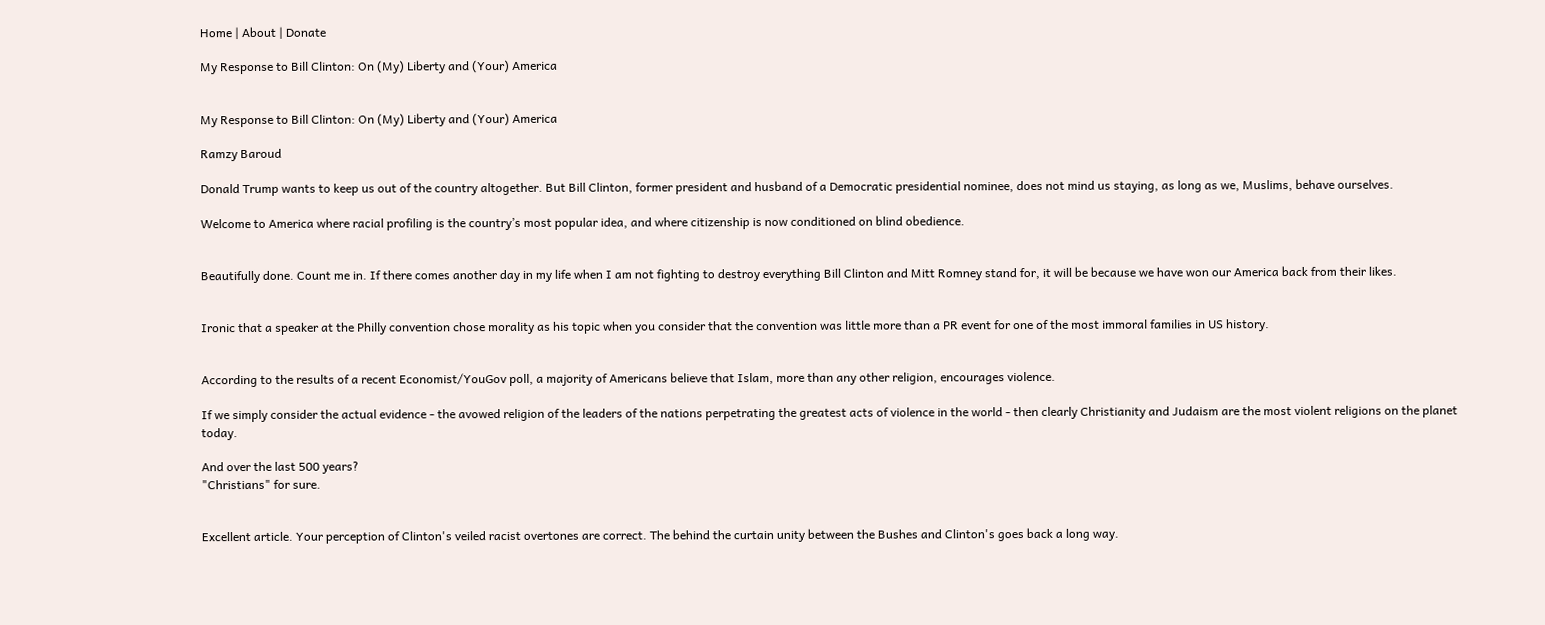Home | About | Donate

My Response to Bill Clinton: On (My) Liberty and (Your) America


My Response to Bill Clinton: On (My) Liberty and (Your) America

Ramzy Baroud

Donald Trump wants to keep us out of the country altogether. But Bill Clinton, former president and husband of a Democratic presidential nominee, does not mind us staying, as long as we, Muslims, behave ourselves.

Welcome to America where racial profiling is the country’s most popular idea, and where citizenship is now conditioned on blind obedience.


Beautifully done. Count me in. If there comes another day in my life when I am not fighting to destroy everything Bill Clinton and Mitt Romney stand for, it will be because we have won our America back from their likes.


Ironic that a speaker at the Philly convention chose morality as his topic when you consider that the convention was little more than a PR event for one of the most immoral families in US history.


According to the results of a recent Economist/YouGov poll, a majority of Americans believe that Islam, more than any other religion, encourages violence.

If we simply consider the actual evidence - the avowed religion of the leaders of the nations perpetrating the greatest acts of violence in the world - then clearly Christianity and Judaism are the most violent religions on the planet today.

And over the last 500 years?
"Christians" for sure.


Excellent article. Your perception of Clinton's veiled racist overtones are correct. The behind the curtain unity between the Bushes and Clinton's goes back a long way.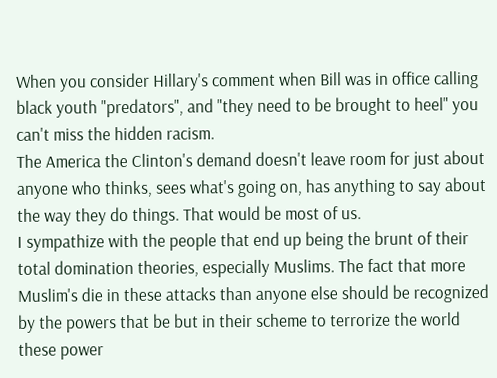When you consider Hillary's comment when Bill was in office calling black youth "predators", and "they need to be brought to heel" you can't miss the hidden racism.
The America the Clinton's demand doesn't leave room for just about anyone who thinks, sees what's going on, has anything to say about the way they do things. That would be most of us.
I sympathize with the people that end up being the brunt of their total domination theories, especially Muslims. The fact that more Muslim's die in these attacks than anyone else should be recognized by the powers that be but in their scheme to terrorize the world these power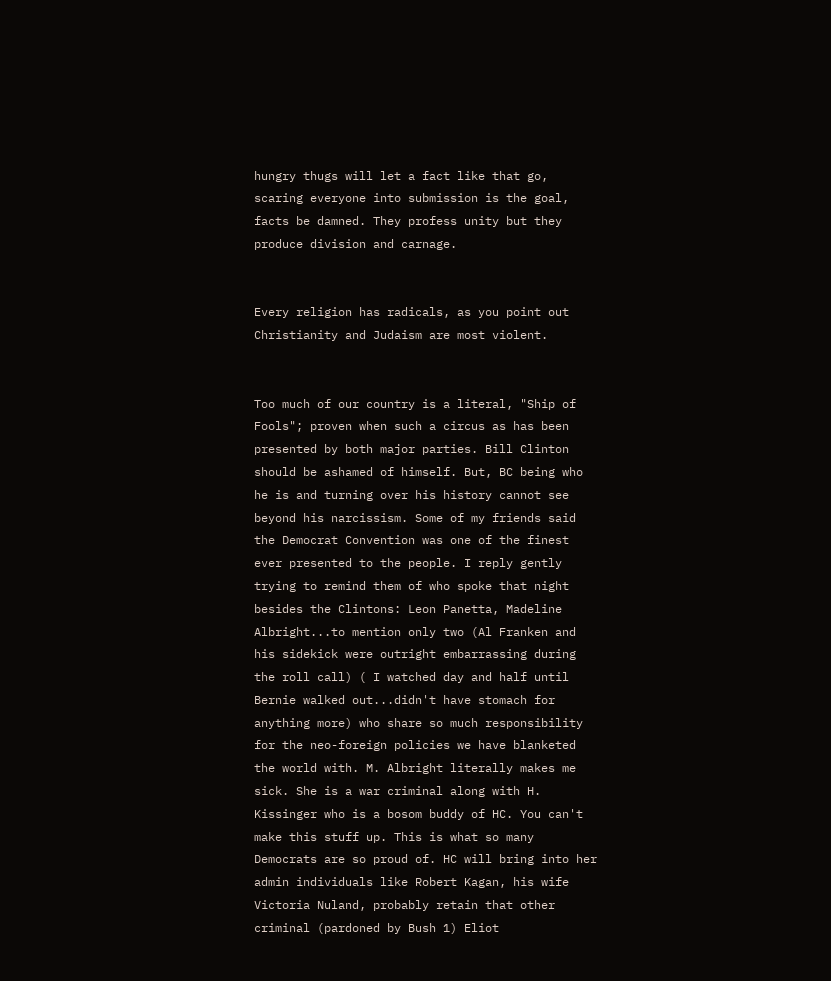hungry thugs will let a fact like that go, scaring everyone into submission is the goal, facts be damned. They profess unity but they produce division and carnage.


Every religion has radicals, as you point out Christianity and Judaism are most violent.


Too much of our country is a literal, "Ship of Fools"; proven when such a circus as has been presented by both major parties. Bill Clinton should be ashamed of himself. But, BC being who he is and turning over his history cannot see beyond his narcissism. Some of my friends said the Democrat Convention was one of the finest ever presented to the people. I reply gently trying to remind them of who spoke that night besides the Clintons: Leon Panetta, Madeline Albright...to mention only two (Al Franken and his sidekick were outright embarrassing during the roll call) ( I watched day and half until Bernie walked out...didn't have stomach for anything more) who share so much responsibility for the neo-foreign policies we have blanketed the world with. M. Albright literally makes me sick. She is a war criminal along with H. Kissinger who is a bosom buddy of HC. You can't make this stuff up. This is what so many Democrats are so proud of. HC will bring into her admin individuals like Robert Kagan, his wife Victoria Nuland, probably retain that other criminal (pardoned by Bush 1) Eliot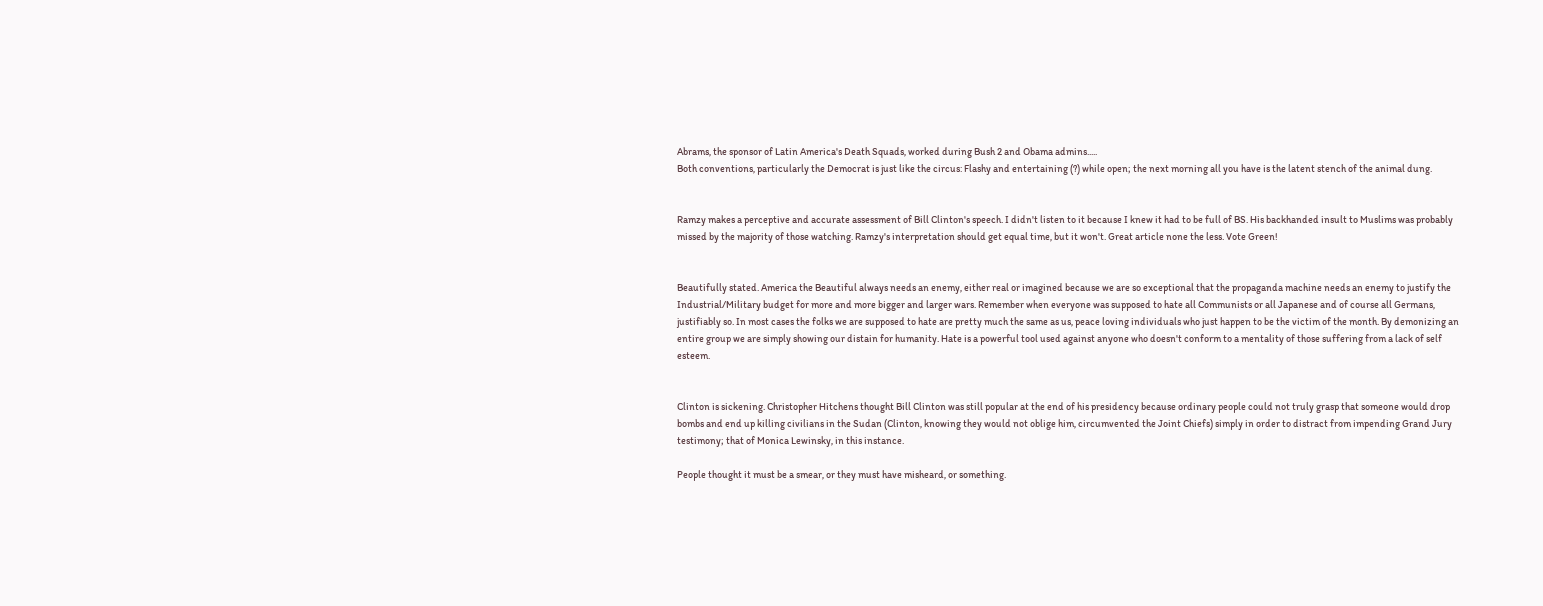Abrams, the sponsor of Latin America's Death Squads, worked during Bush 2 and Obama admins.....
Both conventions, particularly the Democrat is just like the circus: Flashy and entertaining (?) while open; the next morning all you have is the latent stench of the animal dung.


Ramzy makes a perceptive and accurate assessment of Bill Clinton's speech. I didn't listen to it because I knew it had to be full of BS. His backhanded insult to Muslims was probably missed by the majority of those watching. Ramzy's interpretation should get equal time, but it won't. Great article none the less. Vote Green!


Beautifully stated. America the Beautiful always needs an enemy, either real or imagined because we are so exceptional that the propaganda machine needs an enemy to justify the Industrial/Military budget for more and more bigger and larger wars. Remember when everyone was supposed to hate all Communists or all Japanese and of course all Germans, justifiably so. In most cases the folks we are supposed to hate are pretty much the same as us, peace loving individuals who just happen to be the victim of the month. By demonizing an entire group we are simply showing our distain for humanity. Hate is a powerful tool used against anyone who doesn't conform to a mentality of those suffering from a lack of self esteem.


Clinton is sickening. Christopher Hitchens thought Bill Clinton was still popular at the end of his presidency because ordinary people could not truly grasp that someone would drop bombs and end up killing civilians in the Sudan (Clinton, knowing they would not oblige him, circumvented the Joint Chiefs) simply in order to distract from impending Grand Jury testimony; that of Monica Lewinsky, in this instance.

People thought it must be a smear, or they must have misheard, or something.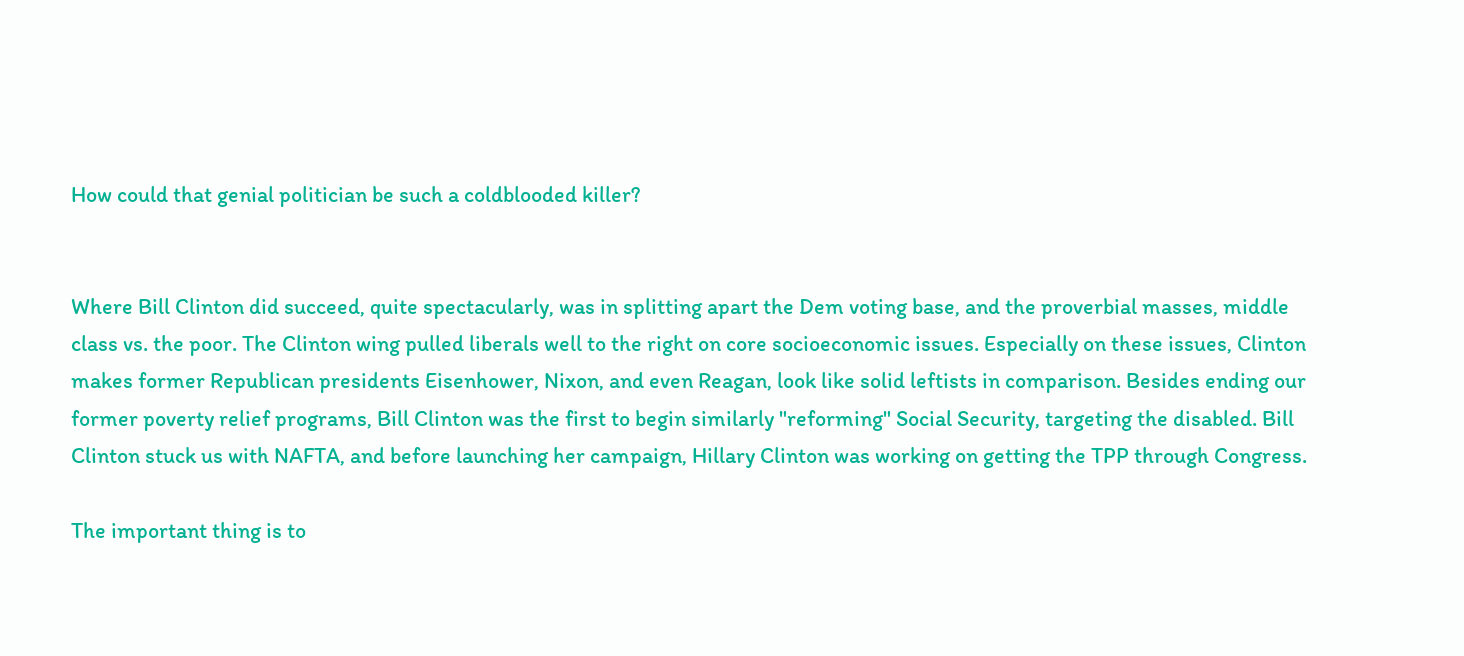How could that genial politician be such a coldblooded killer?


Where Bill Clinton did succeed, quite spectacularly, was in splitting apart the Dem voting base, and the proverbial masses, middle class vs. the poor. The Clinton wing pulled liberals well to the right on core socioeconomic issues. Especially on these issues, Clinton makes former Republican presidents Eisenhower, Nixon, and even Reagan, look like solid leftists in comparison. Besides ending our former poverty relief programs, Bill Clinton was the first to begin similarly "reforming" Social Security, targeting the disabled. Bill Clinton stuck us with NAFTA, and before launching her campaign, Hillary Clinton was working on getting the TPP through Congress.

The important thing is to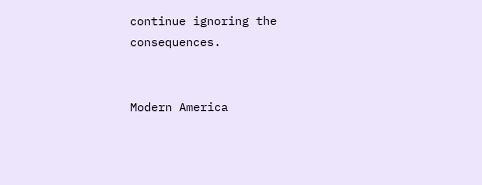continue ignoring the consequences.


Modern America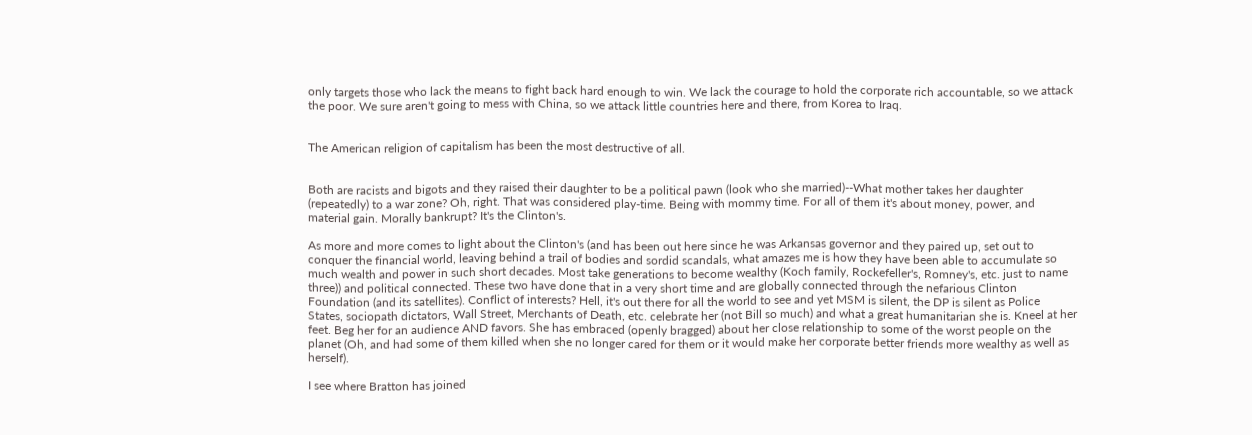only targets those who lack the means to fight back hard enough to win. We lack the courage to hold the corporate rich accountable, so we attack the poor. We sure aren't going to mess with China, so we attack little countries here and there, from Korea to Iraq.


The American religion of capitalism has been the most destructive of all.


Both are racists and bigots and they raised their daughter to be a political pawn (look who she married)--What mother takes her daughter (repeatedly) to a war zone? Oh, right. That was considered play-time. Being with mommy time. For all of them it's about money, power, and material gain. Morally bankrupt? It's the Clinton's.

As more and more comes to light about the Clinton's (and has been out here since he was Arkansas governor and they paired up, set out to conquer the financial world, leaving behind a trail of bodies and sordid scandals, what amazes me is how they have been able to accumulate so much wealth and power in such short decades. Most take generations to become wealthy (Koch family, Rockefeller's, Romney's, etc. just to name three)) and political connected. These two have done that in a very short time and are globally connected through the nefarious Clinton Foundation (and its satellites). Conflict of interests? Hell, it's out there for all the world to see and yet MSM is silent, the DP is silent as Police States, sociopath dictators, Wall Street, Merchants of Death, etc. celebrate her (not Bill so much) and what a great humanitarian she is. Kneel at her feet. Beg her for an audience AND favors. She has embraced (openly bragged) about her close relationship to some of the worst people on the planet (Oh, and had some of them killed when she no longer cared for them or it would make her corporate better friends more wealthy as well as herself).

I see where Bratton has joined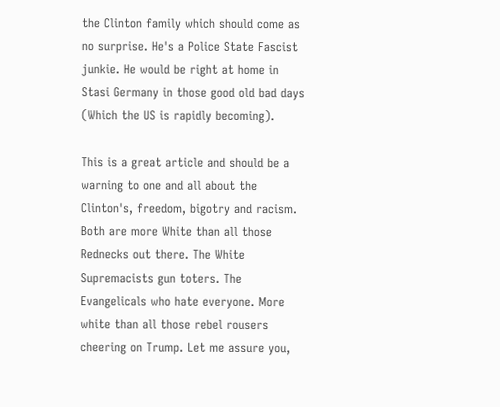the Clinton family which should come as no surprise. He's a Police State Fascist junkie. He would be right at home in Stasi Germany in those good old bad days (Which the US is rapidly becoming).

This is a great article and should be a warning to one and all about the Clinton's, freedom, bigotry and racism. Both are more White than all those Rednecks out there. The White Supremacists gun toters. The Evangelicals who hate everyone. More white than all those rebel rousers cheering on Trump. Let me assure you,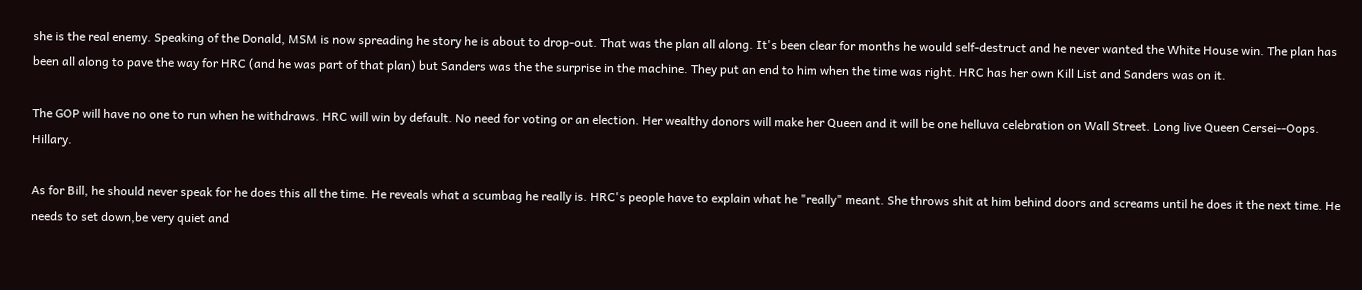she is the real enemy. Speaking of the Donald, MSM is now spreading he story he is about to drop-out. That was the plan all along. It's been clear for months he would self-destruct and he never wanted the White House win. The plan has been all along to pave the way for HRC (and he was part of that plan) but Sanders was the the surprise in the machine. They put an end to him when the time was right. HRC has her own Kill List and Sanders was on it.

The GOP will have no one to run when he withdraws. HRC will win by default. No need for voting or an election. Her wealthy donors will make her Queen and it will be one helluva celebration on Wall Street. Long live Queen Cersei--Oops. Hillary.

As for Bill, he should never speak for he does this all the time. He reveals what a scumbag he really is. HRC's people have to explain what he "really" meant. She throws shit at him behind doors and screams until he does it the next time. He needs to set down,be very quiet and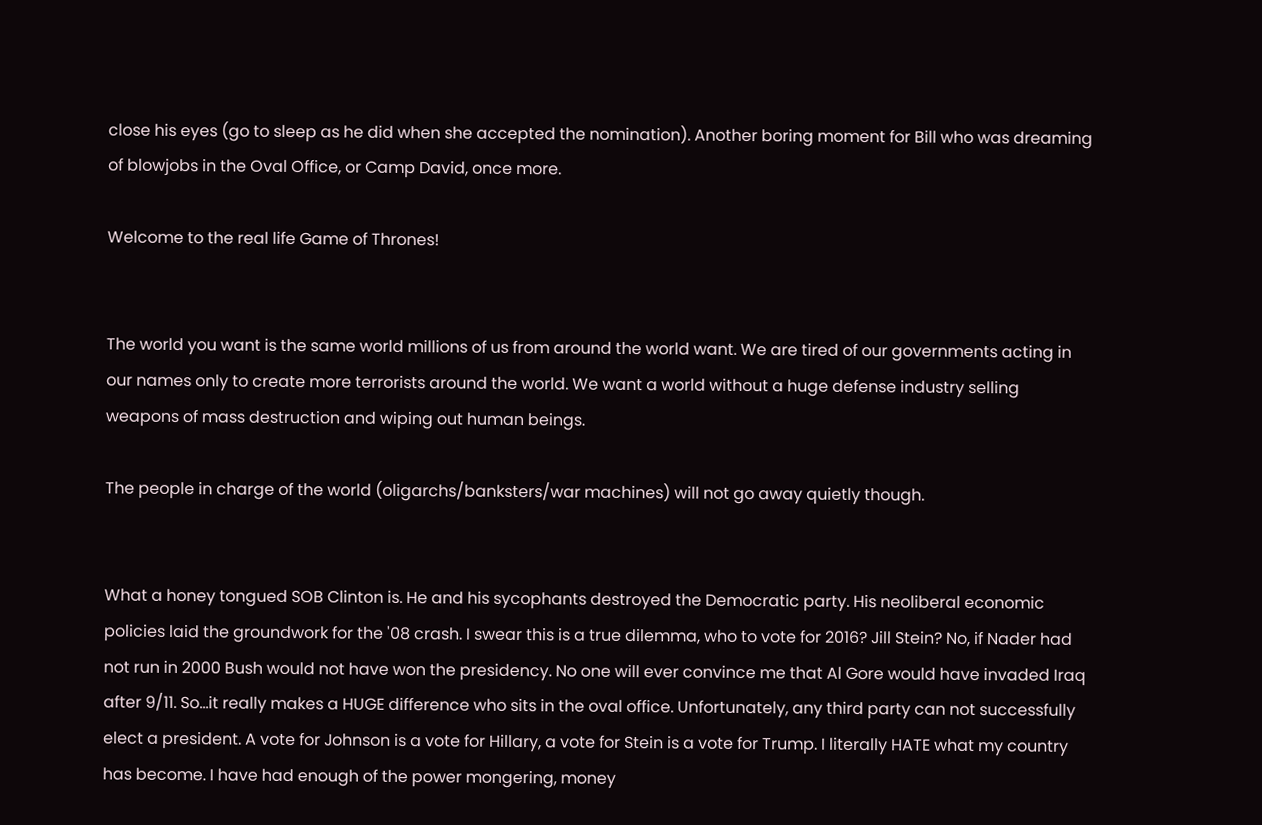close his eyes (go to sleep as he did when she accepted the nomination). Another boring moment for Bill who was dreaming of blowjobs in the Oval Office, or Camp David, once more.

Welcome to the real life Game of Thrones!


The world you want is the same world millions of us from around the world want. We are tired of our governments acting in our names only to create more terrorists around the world. We want a world without a huge defense industry selling weapons of mass destruction and wiping out human beings.

The people in charge of the world (oligarchs/banksters/war machines) will not go away quietly though.


What a honey tongued SOB Clinton is. He and his sycophants destroyed the Democratic party. His neoliberal economic policies laid the groundwork for the '08 crash. I swear this is a true dilemma, who to vote for 2016? Jill Stein? No, if Nader had not run in 2000 Bush would not have won the presidency. No one will ever convince me that Al Gore would have invaded Iraq after 9/11. So...it really makes a HUGE difference who sits in the oval office. Unfortunately, any third party can not successfully elect a president. A vote for Johnson is a vote for Hillary, a vote for Stein is a vote for Trump. I literally HATE what my country has become. I have had enough of the power mongering, money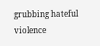grubbing hateful violence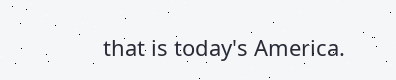that is today's America.